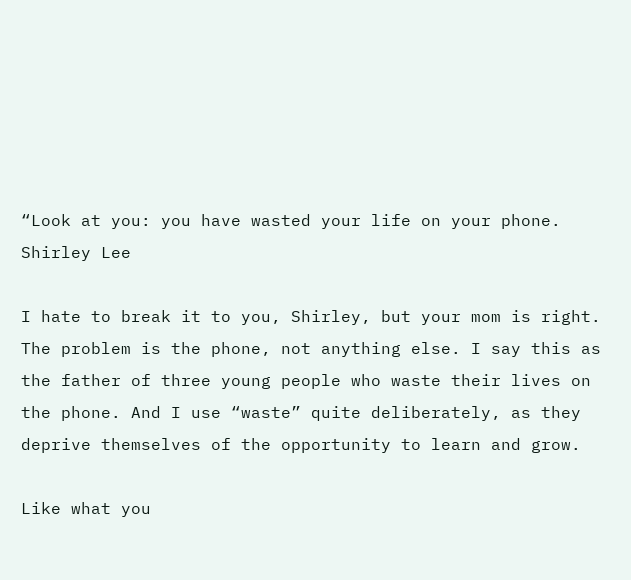“Look at you: you have wasted your life on your phone.
Shirley Lee

I hate to break it to you, Shirley, but your mom is right. The problem is the phone, not anything else. I say this as the father of three young people who waste their lives on the phone. And I use “waste” quite deliberately, as they deprive themselves of the opportunity to learn and grow.

Like what you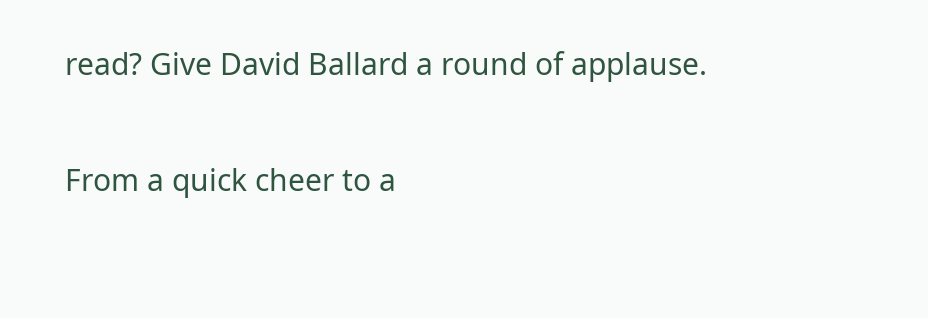read? Give David Ballard a round of applause.

From a quick cheer to a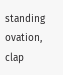standing ovation, clap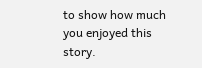to show how much you enjoyed this story.